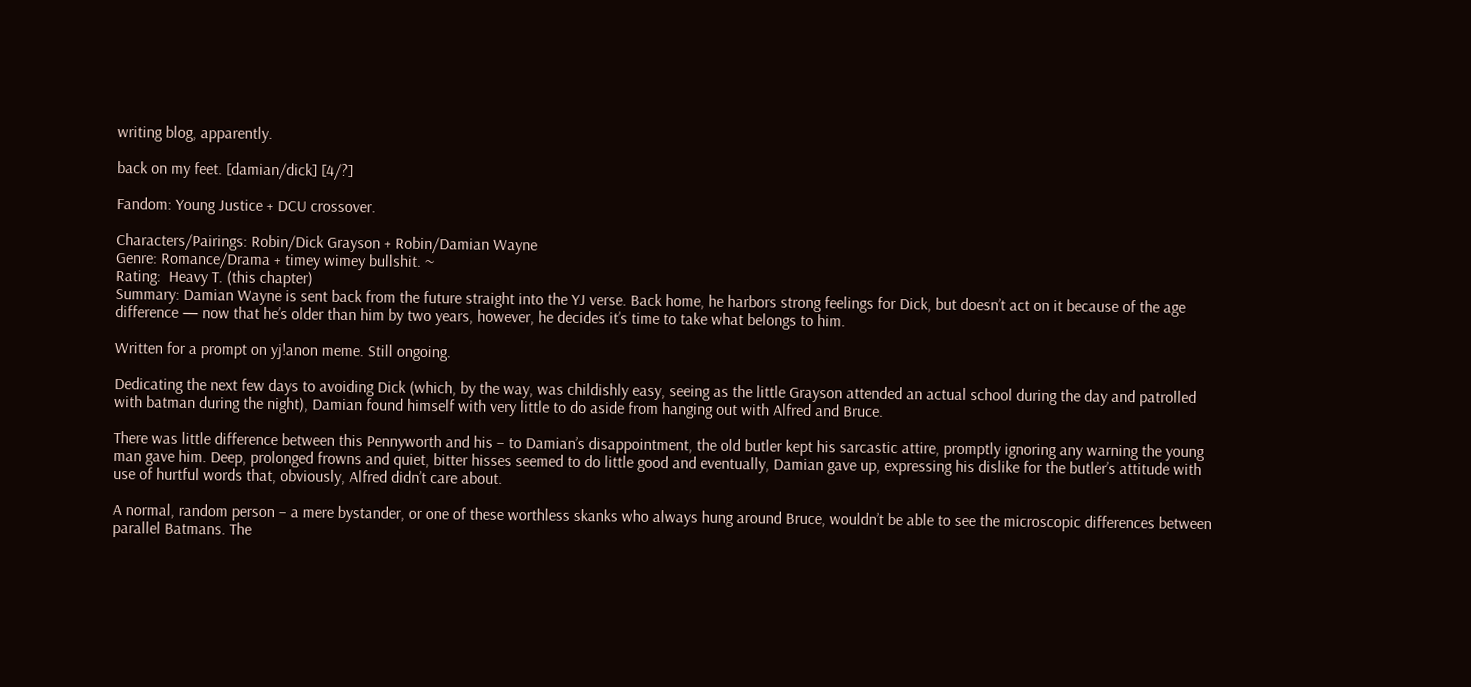writing blog, apparently.

back on my feet. [damian/dick] [4/?]

Fandom: Young Justice + DCU crossover.

Characters/Pairings: Robin/Dick Grayson + Robin/Damian Wayne
Genre: Romance/Drama + timey wimey bullshit. ~
Rating:  Heavy T. (this chapter)
Summary: Damian Wayne is sent back from the future straight into the YJ verse. Back home, he harbors strong feelings for Dick, but doesn’t act on it because of the age difference — now that he’s older than him by two years, however, he decides it’s time to take what belongs to him.

Written for a prompt on yj!anon meme. Still ongoing.

Dedicating the next few days to avoiding Dick (which, by the way, was childishly easy, seeing as the little Grayson attended an actual school during the day and patrolled with batman during the night), Damian found himself with very little to do aside from hanging out with Alfred and Bruce.

There was little difference between this Pennyworth and his – to Damian’s disappointment, the old butler kept his sarcastic attire, promptly ignoring any warning the young man gave him. Deep, prolonged frowns and quiet, bitter hisses seemed to do little good and eventually, Damian gave up, expressing his dislike for the butler’s attitude with use of hurtful words that, obviously, Alfred didn’t care about.

A normal, random person – a mere bystander, or one of these worthless skanks who always hung around Bruce, wouldn’t be able to see the microscopic differences between parallel Batmans. The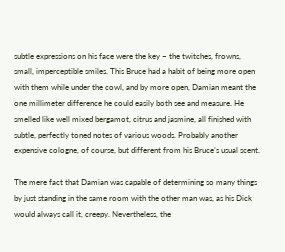subtle expressions on his face were the key – the twitches, frowns, small, imperceptible smiles. This Bruce had a habit of being more open with them while under the cowl, and by more open, Damian meant the one millimeter difference he could easily both see and measure. He smelled like well mixed bergamot, citrus and jasmine, all finished with subtle, perfectly toned notes of various woods. Probably another expensive cologne, of course, but different from his Bruce’s usual scent.

The mere fact that Damian was capable of determining so many things by just standing in the same room with the other man was, as his Dick would always call it, creepy. Nevertheless, the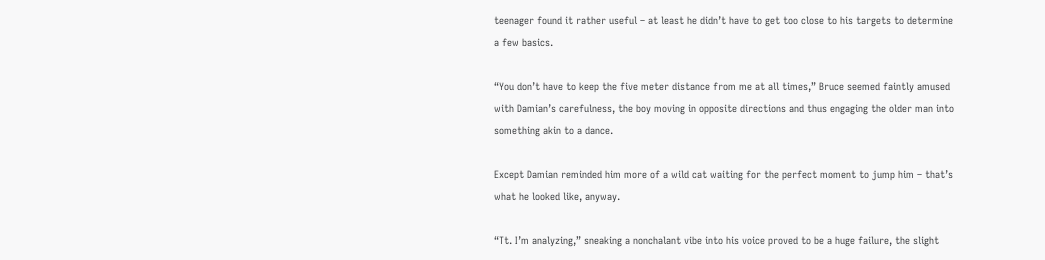teenager found it rather useful – at least he didn’t have to get too close to his targets to determine a few basics.

“You don’t have to keep the five meter distance from me at all times,” Bruce seemed faintly amused with Damian’s carefulness, the boy moving in opposite directions and thus engaging the older man into something akin to a dance.

Except Damian reminded him more of a wild cat waiting for the perfect moment to jump him – that’s what he looked like, anyway.

“Tt. I’m analyzing,” sneaking a nonchalant vibe into his voice proved to be a huge failure, the slight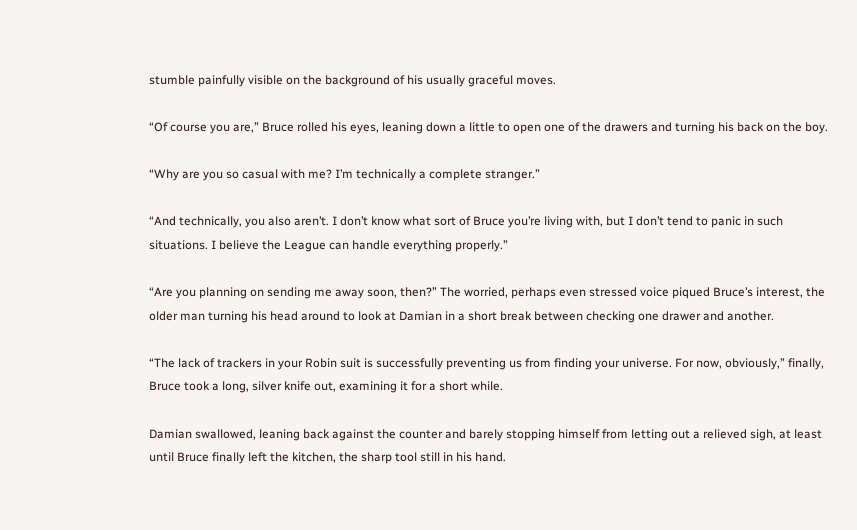stumble painfully visible on the background of his usually graceful moves.

“Of course you are,” Bruce rolled his eyes, leaning down a little to open one of the drawers and turning his back on the boy.

“Why are you so casual with me? I’m technically a complete stranger.”

“And technically, you also aren’t. I don’t know what sort of Bruce you’re living with, but I don’t tend to panic in such situations. I believe the League can handle everything properly.”

“Are you planning on sending me away soon, then?” The worried, perhaps even stressed voice piqued Bruce’s interest, the older man turning his head around to look at Damian in a short break between checking one drawer and another.

“The lack of trackers in your Robin suit is successfully preventing us from finding your universe. For now, obviously,” finally, Bruce took a long, silver knife out, examining it for a short while.

Damian swallowed, leaning back against the counter and barely stopping himself from letting out a relieved sigh, at least until Bruce finally left the kitchen, the sharp tool still in his hand.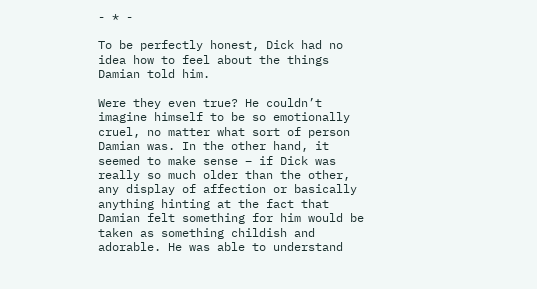- * -

To be perfectly honest, Dick had no idea how to feel about the things Damian told him.

Were they even true? He couldn’t imagine himself to be so emotionally cruel, no matter what sort of person Damian was. In the other hand, it seemed to make sense – if Dick was really so much older than the other, any display of affection or basically anything hinting at the fact that Damian felt something for him would be taken as something childish and adorable. He was able to understand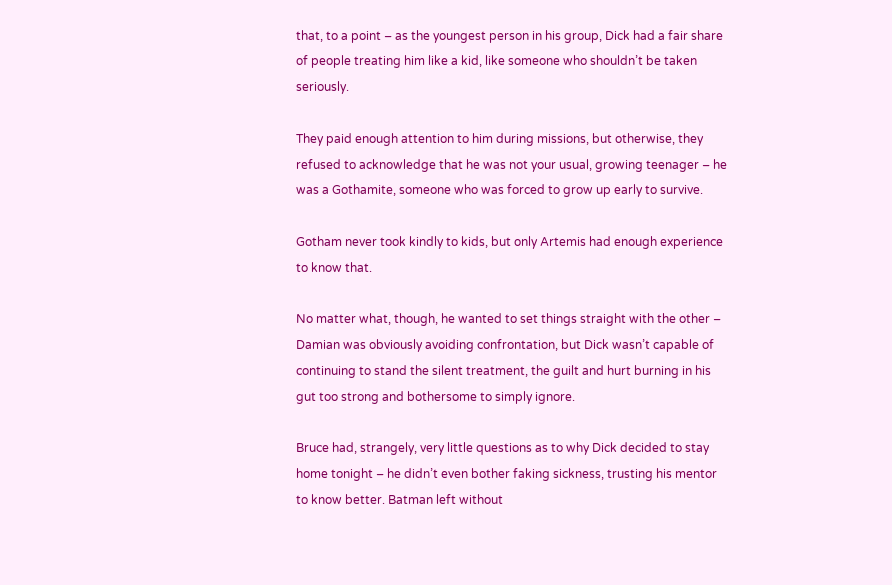that, to a point – as the youngest person in his group, Dick had a fair share of people treating him like a kid, like someone who shouldn’t be taken seriously.

They paid enough attention to him during missions, but otherwise, they refused to acknowledge that he was not your usual, growing teenager – he was a Gothamite, someone who was forced to grow up early to survive.

Gotham never took kindly to kids, but only Artemis had enough experience to know that.

No matter what, though, he wanted to set things straight with the other – Damian was obviously avoiding confrontation, but Dick wasn’t capable of continuing to stand the silent treatment, the guilt and hurt burning in his gut too strong and bothersome to simply ignore.

Bruce had, strangely, very little questions as to why Dick decided to stay home tonight – he didn’t even bother faking sickness, trusting his mentor to know better. Batman left without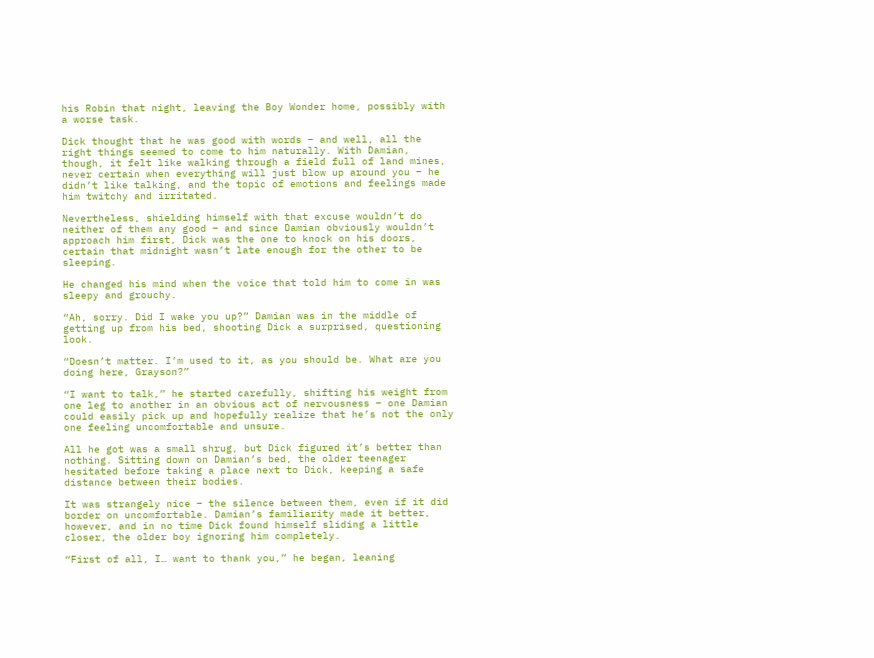his Robin that night, leaving the Boy Wonder home, possibly with a worse task.

Dick thought that he was good with words – and well, all the right things seemed to come to him naturally. With Damian, though, it felt like walking through a field full of land mines, never certain when everything will just blow up around you – he didn’t like talking, and the topic of emotions and feelings made him twitchy and irritated.

Nevertheless, shielding himself with that excuse wouldn’t do neither of them any good – and since Damian obviously wouldn’t approach him first, Dick was the one to knock on his doors, certain that midnight wasn’t late enough for the other to be sleeping.

He changed his mind when the voice that told him to come in was sleepy and grouchy.

“Ah, sorry. Did I wake you up?” Damian was in the middle of getting up from his bed, shooting Dick a surprised, questioning look.

“Doesn’t matter. I’m used to it, as you should be. What are you doing here, Grayson?”

“I want to talk,” he started carefully, shifting his weight from one leg to another in an obvious act of nervousness – one Damian could easily pick up and hopefully realize that he’s not the only one feeling uncomfortable and unsure.

All he got was a small shrug, but Dick figured it’s better than nothing. Sitting down on Damian’s bed, the older teenager hesitated before taking a place next to Dick, keeping a safe distance between their bodies.

It was strangely nice – the silence between them, even if it did border on uncomfortable. Damian’s familiarity made it better, however, and in no time Dick found himself sliding a little closer, the older boy ignoring him completely.

“First of all, I… want to thank you,” he began, leaning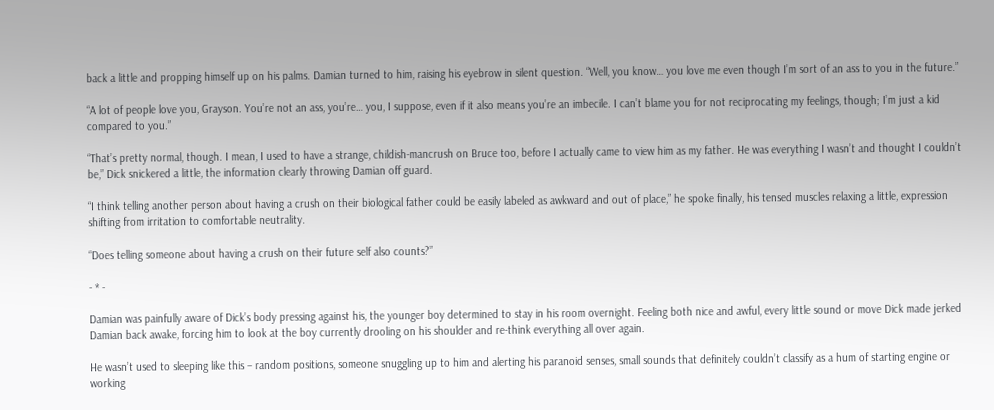back a little and propping himself up on his palms. Damian turned to him, raising his eyebrow in silent question. “Well, you know… you love me even though I’m sort of an ass to you in the future.”

“A lot of people love you, Grayson. You’re not an ass, you’re… you, I suppose, even if it also means you’re an imbecile. I can’t blame you for not reciprocating my feelings, though; I’m just a kid compared to you.”

“That’s pretty normal, though. I mean, I used to have a strange, childish-mancrush on Bruce too, before I actually came to view him as my father. He was everything I wasn’t and thought I couldn’t be,” Dick snickered a little, the information clearly throwing Damian off guard.

“I think telling another person about having a crush on their biological father could be easily labeled as awkward and out of place,” he spoke finally, his tensed muscles relaxing a little, expression shifting from irritation to comfortable neutrality.

“Does telling someone about having a crush on their future self also counts?”

- * -

Damian was painfully aware of Dick’s body pressing against his, the younger boy determined to stay in his room overnight. Feeling both nice and awful, every little sound or move Dick made jerked Damian back awake, forcing him to look at the boy currently drooling on his shoulder and re-think everything all over again.

He wasn’t used to sleeping like this – random positions, someone snuggling up to him and alerting his paranoid senses, small sounds that definitely couldn’t classify as a hum of starting engine or working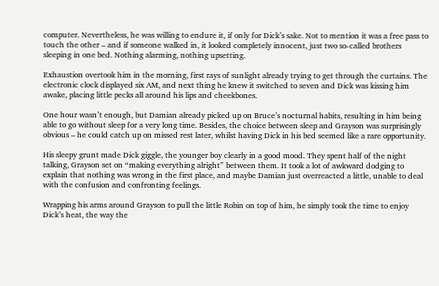computer. Nevertheless, he was willing to endure it, if only for Dick’s sake. Not to mention it was a free pass to touch the other – and if someone walked in, it looked completely innocent, just two so-called brothers sleeping in one bed. Nothing alarming, nothing upsetting.

Exhaustion overtook him in the morning, first rays of sunlight already trying to get through the curtains. The electronic clock displayed six AM, and next thing he knew it switched to seven and Dick was kissing him awake, placing little pecks all around his lips and cheekbones.

One hour wasn’t enough, but Damian already picked up on Bruce’s nocturnal habits, resulting in him being able to go without sleep for a very long time. Besides, the choice between sleep and Grayson was surprisingly obvious – he could catch up on missed rest later, whilst having Dick in his bed seemed like a rare opportunity.

His sleepy grunt made Dick giggle, the younger boy clearly in a good mood. They spent half of the night talking, Grayson set on “making everything alright” between them. It took a lot of awkward dodging to explain that nothing was wrong in the first place, and maybe Damian just overreacted a little, unable to deal with the confusion and confronting feelings.

Wrapping his arms around Grayson to pull the little Robin on top of him, he simply took the time to enjoy Dick’s heat, the way the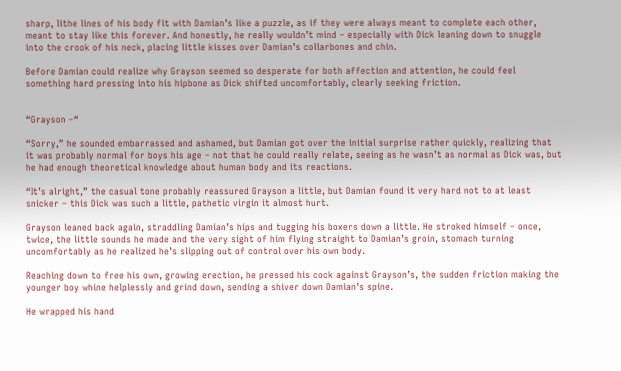sharp, lithe lines of his body fit with Damian’s like a puzzle, as if they were always meant to complete each other, meant to stay like this forever. And honestly, he really wouldn’t mind – especially with Dick leaning down to snuggle into the crook of his neck, placing little kisses over Damian’s collarbones and chin.

Before Damian could realize why Grayson seemed so desperate for both affection and attention, he could feel something hard pressing into his hipbone as Dick shifted uncomfortably, clearly seeking friction.


“Grayson –“

“Sorry,” he sounded embarrassed and ashamed, but Damian got over the initial surprise rather quickly, realizing that it was probably normal for boys his age – not that he could really relate, seeing as he wasn’t as normal as Dick was, but he had enough theoretical knowledge about human body and its reactions.

“It’s alright,” the casual tone probably reassured Grayson a little, but Damian found it very hard not to at least snicker – this Dick was such a little, pathetic virgin it almost hurt.

Grayson leaned back again, straddling Damian’s hips and tugging his boxers down a little. He stroked himself – once, twice, the little sounds he made and the very sight of him flying straight to Damian’s groin, stomach turning uncomfortably as he realized he’s slipping out of control over his own body.

Reaching down to free his own, growing erection, he pressed his cock against Grayson’s, the sudden friction making the younger boy whine helplessly and grind down, sending a shiver down Damian’s spine.

He wrapped his hand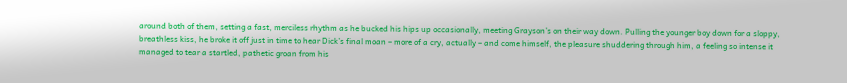around both of them, setting a fast, merciless rhythm as he bucked his hips up occasionally, meeting Grayson’s on their way down. Pulling the younger boy down for a sloppy, breathless kiss, he broke it off just in time to hear Dick’s final moan – more of a cry, actually – and come himself, the pleasure shuddering through him, a feeling so intense it managed to tear a startled, pathetic groan from his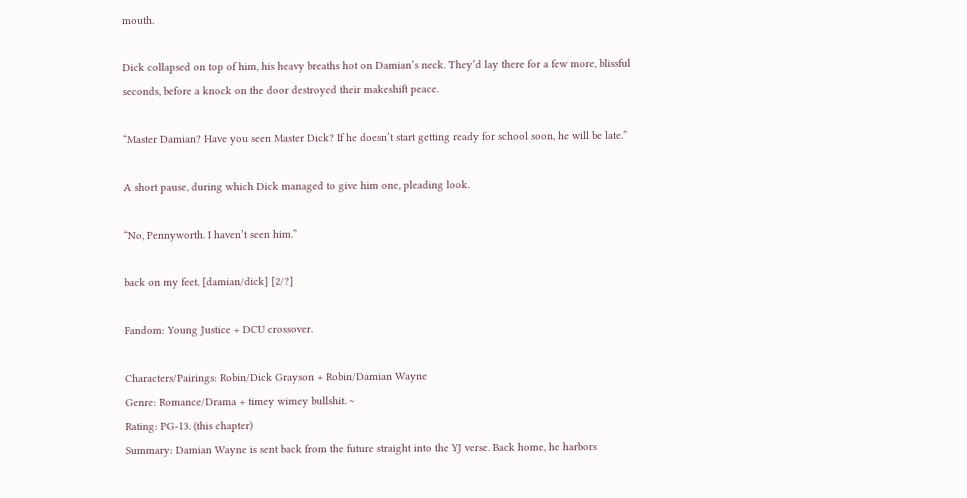mouth.

Dick collapsed on top of him, his heavy breaths hot on Damian’s neck. They’d lay there for a few more, blissful seconds, before a knock on the door destroyed their makeshift peace.

“Master Damian? Have you seen Master Dick? If he doesn’t start getting ready for school soon, he will be late.”

A short pause, during which Dick managed to give him one, pleading look.

“No, Pennyworth. I haven’t seen him.”

back on my feet. [damian/dick] [2/?]

Fandom: Young Justice + DCU crossover.

Characters/Pairings: Robin/Dick Grayson + Robin/Damian Wayne
Genre: Romance/Drama + timey wimey bullshit. ~
Rating: PG-13. (this chapter)
Summary: Damian Wayne is sent back from the future straight into the YJ verse. Back home, he harbors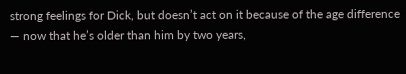strong feelings for Dick, but doesn’t act on it because of the age difference — now that he’s older than him by two years,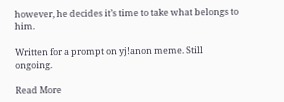however, he decides it’s time to take what belongs to him.

Written for a prompt on yj!anon meme. Still ongoing.

Read More